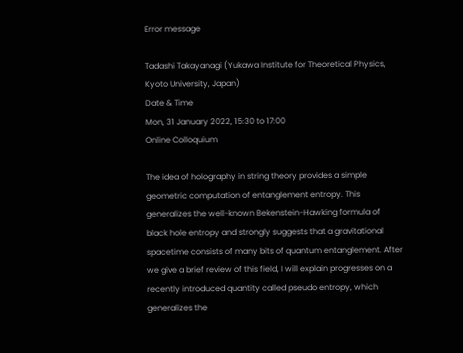Error message

Tadashi Takayanagi (Yukawa Institute for Theoretical Physics, Kyoto University, Japan)
Date & Time
Mon, 31 January 2022, 15:30 to 17:00
Online Colloquium

The idea of holography in string theory provides a simple geometric computation of entanglement entropy. This generalizes the well-known Bekenstein-Hawking formula of black hole entropy and strongly suggests that a gravitational spacetime consists of many bits of quantum entanglement. After we give a brief review of this field, I will explain progresses on a recently introduced quantity called pseudo entropy, which generalizes the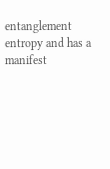entanglement entropy and has a manifest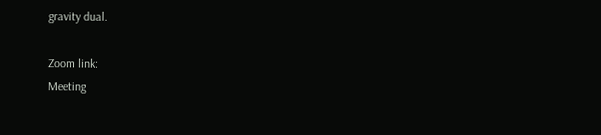gravity dual.

Zoom link:
Meeting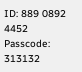ID: 889 0892 4452
Passcode: 313132